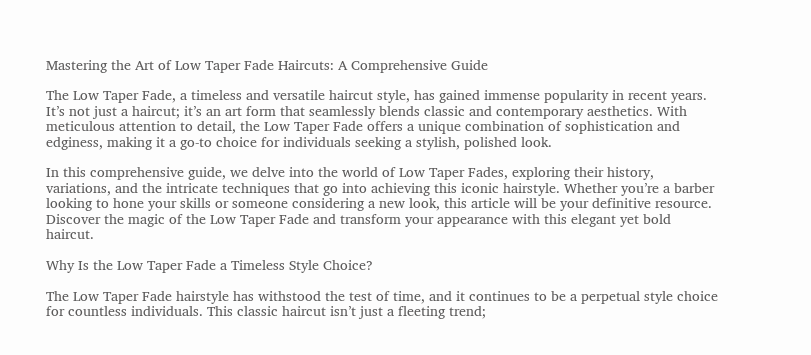Mastering the Art of Low Taper Fade Haircuts: A Comprehensive Guide

The Low Taper Fade, a timeless and versatile haircut style, has gained immense popularity in recent years. It’s not just a haircut; it’s an art form that seamlessly blends classic and contemporary aesthetics. With meticulous attention to detail, the Low Taper Fade offers a unique combination of sophistication and edginess, making it a go-to choice for individuals seeking a stylish, polished look.

In this comprehensive guide, we delve into the world of Low Taper Fades, exploring their history, variations, and the intricate techniques that go into achieving this iconic hairstyle. Whether you’re a barber looking to hone your skills or someone considering a new look, this article will be your definitive resource. Discover the magic of the Low Taper Fade and transform your appearance with this elegant yet bold haircut.

Why Is the Low Taper Fade a Timeless Style Choice?

The Low Taper Fade hairstyle has withstood the test of time, and it continues to be a perpetual style choice for countless individuals. This classic haircut isn’t just a fleeting trend;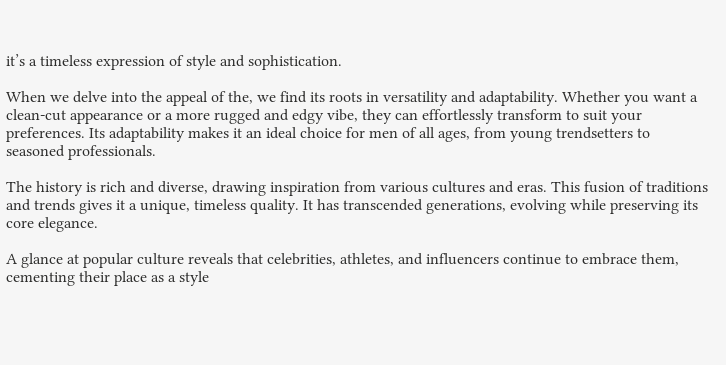it’s a timeless expression of style and sophistication.

When we delve into the appeal of the, we find its roots in versatility and adaptability. Whether you want a clean-cut appearance or a more rugged and edgy vibe, they can effortlessly transform to suit your preferences. Its adaptability makes it an ideal choice for men of all ages, from young trendsetters to seasoned professionals.

The history is rich and diverse, drawing inspiration from various cultures and eras. This fusion of traditions and trends gives it a unique, timeless quality. It has transcended generations, evolving while preserving its core elegance.

A glance at popular culture reveals that celebrities, athletes, and influencers continue to embrace them, cementing their place as a style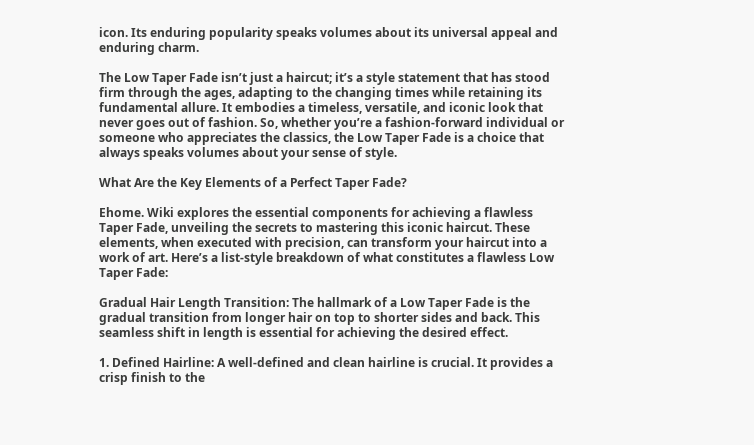icon. Its enduring popularity speaks volumes about its universal appeal and enduring charm.

The Low Taper Fade isn’t just a haircut; it’s a style statement that has stood firm through the ages, adapting to the changing times while retaining its fundamental allure. It embodies a timeless, versatile, and iconic look that never goes out of fashion. So, whether you’re a fashion-forward individual or someone who appreciates the classics, the Low Taper Fade is a choice that always speaks volumes about your sense of style.

What Are the Key Elements of a Perfect Taper Fade?

Ehome. Wiki explores the essential components for achieving a flawless Taper Fade, unveiling the secrets to mastering this iconic haircut. These elements, when executed with precision, can transform your haircut into a work of art. Here’s a list-style breakdown of what constitutes a flawless Low Taper Fade:

Gradual Hair Length Transition: The hallmark of a Low Taper Fade is the gradual transition from longer hair on top to shorter sides and back. This seamless shift in length is essential for achieving the desired effect.

1. Defined Hairline: A well-defined and clean hairline is crucial. It provides a crisp finish to the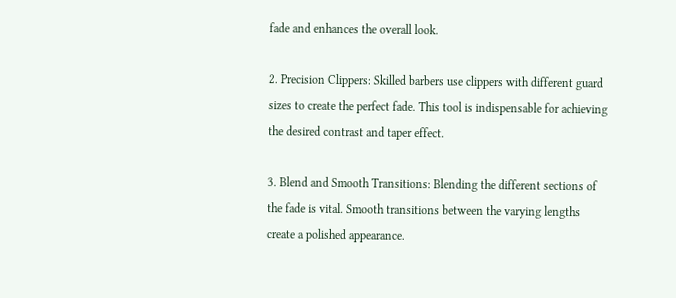fade and enhances the overall look.

2. Precision Clippers: Skilled barbers use clippers with different guard sizes to create the perfect fade. This tool is indispensable for achieving the desired contrast and taper effect.

3. Blend and Smooth Transitions: Blending the different sections of the fade is vital. Smooth transitions between the varying lengths create a polished appearance.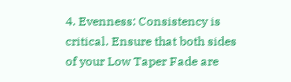4. Evenness: Consistency is critical. Ensure that both sides of your Low Taper Fade are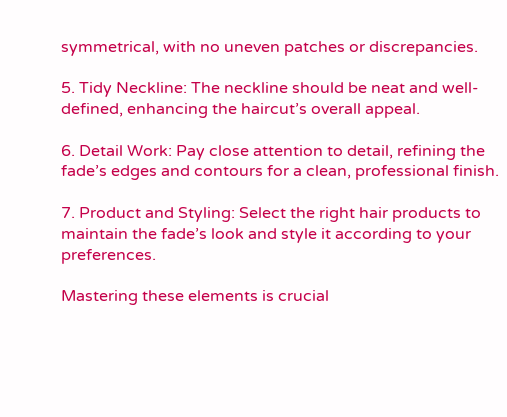symmetrical, with no uneven patches or discrepancies.

5. Tidy Neckline: The neckline should be neat and well-defined, enhancing the haircut’s overall appeal.

6. Detail Work: Pay close attention to detail, refining the fade’s edges and contours for a clean, professional finish.

7. Product and Styling: Select the right hair products to maintain the fade’s look and style it according to your preferences.

Mastering these elements is crucial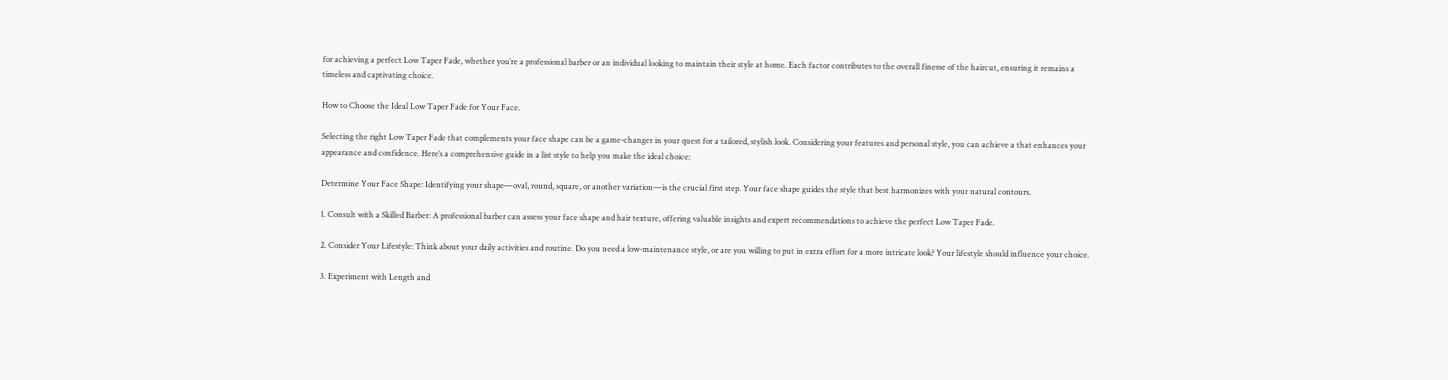for achieving a perfect Low Taper Fade, whether you’re a professional barber or an individual looking to maintain their style at home. Each factor contributes to the overall finesse of the haircut, ensuring it remains a timeless and captivating choice.

How to Choose the Ideal Low Taper Fade for Your Face.

Selecting the right Low Taper Fade that complements your face shape can be a game-changer in your quest for a tailored, stylish look. Considering your features and personal style, you can achieve a that enhances your appearance and confidence. Here’s a comprehensive guide in a list style to help you make the ideal choice:

Determine Your Face Shape: Identifying your shape—oval, round, square, or another variation—is the crucial first step. Your face shape guides the style that best harmonizes with your natural contours.

1. Consult with a Skilled Barber: A professional barber can assess your face shape and hair texture, offering valuable insights and expert recommendations to achieve the perfect Low Taper Fade.

2. Consider Your Lifestyle: Think about your daily activities and routine. Do you need a low-maintenance style, or are you willing to put in extra effort for a more intricate look? Your lifestyle should influence your choice.

3. Experiment with Length and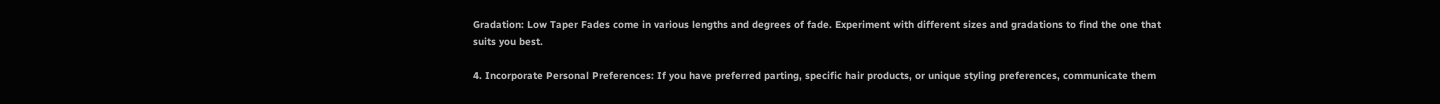Gradation: Low Taper Fades come in various lengths and degrees of fade. Experiment with different sizes and gradations to find the one that suits you best.

4. Incorporate Personal Preferences: If you have preferred parting, specific hair products, or unique styling preferences, communicate them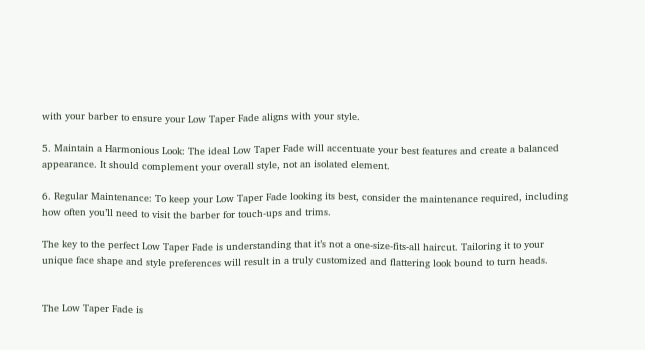with your barber to ensure your Low Taper Fade aligns with your style.

5. Maintain a Harmonious Look: The ideal Low Taper Fade will accentuate your best features and create a balanced appearance. It should complement your overall style, not an isolated element.

6. Regular Maintenance: To keep your Low Taper Fade looking its best, consider the maintenance required, including how often you’ll need to visit the barber for touch-ups and trims.

The key to the perfect Low Taper Fade is understanding that it’s not a one-size-fits-all haircut. Tailoring it to your unique face shape and style preferences will result in a truly customized and flattering look bound to turn heads.


The Low Taper Fade is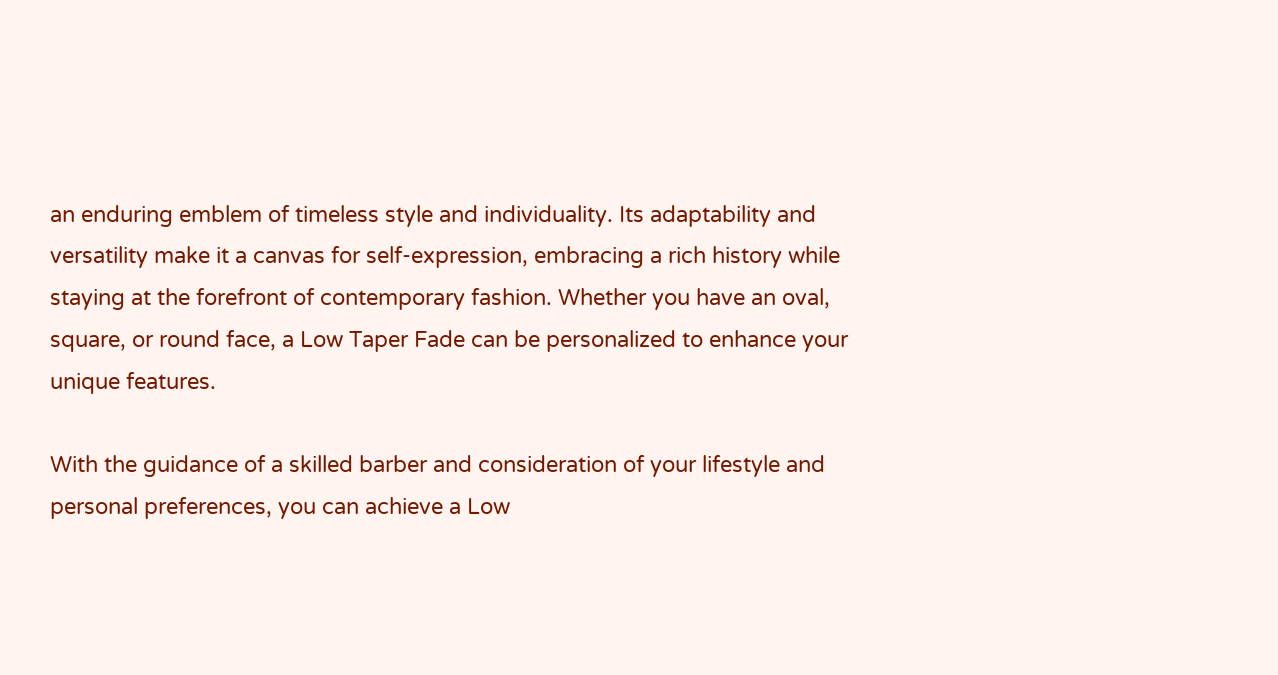an enduring emblem of timeless style and individuality. Its adaptability and versatility make it a canvas for self-expression, embracing a rich history while staying at the forefront of contemporary fashion. Whether you have an oval, square, or round face, a Low Taper Fade can be personalized to enhance your unique features.

With the guidance of a skilled barber and consideration of your lifestyle and personal preferences, you can achieve a Low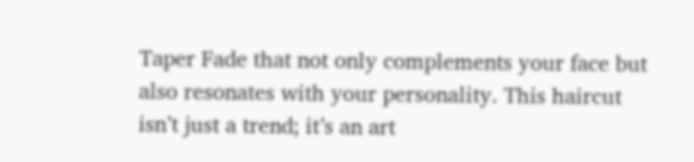Taper Fade that not only complements your face but also resonates with your personality. This haircut isn’t just a trend; it’s an art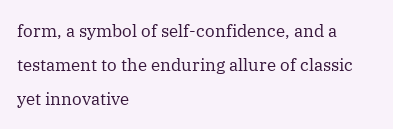form, a symbol of self-confidence, and a testament to the enduring allure of classic yet innovative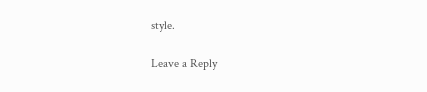style.

Leave a Reply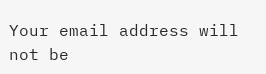Your email address will not be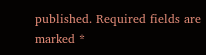published. Required fields are marked *